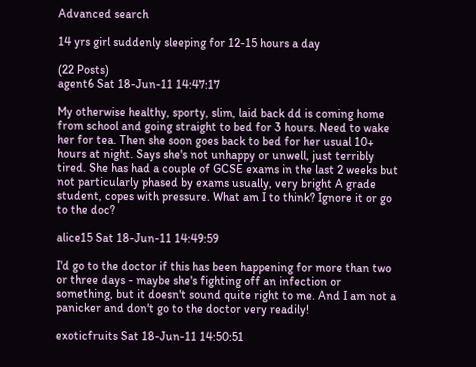Advanced search

14 yrs girl suddenly sleeping for 12-15 hours a day

(22 Posts)
agent6 Sat 18-Jun-11 14:47:17

My otherwise healthy, sporty, slim, laid back dd is coming home from school and going straight to bed for 3 hours. Need to wake her for tea. Then she soon goes back to bed for her usual 10+ hours at night. Says she's not unhappy or unwell, just terribly tired. She has had a couple of GCSE exams in the last 2 weeks but not particularly phased by exams usually, very bright A grade student, copes with pressure. What am I to think? Ignore it or go to the doc?

alice15 Sat 18-Jun-11 14:49:59

I'd go to the doctor if this has been happening for more than two or three days - maybe she's fighting off an infection or something, but it doesn't sound quite right to me. And I am not a panicker and don't go to the doctor very readily!

exoticfruits Sat 18-Jun-11 14:50:51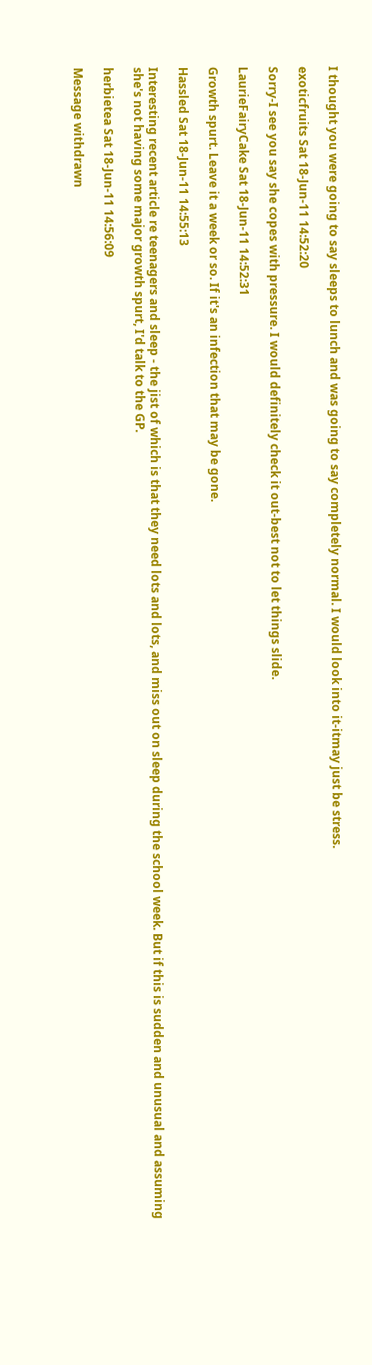I thought you were going to say sleeps to lunch and was going to say completely normal. I would look into it-itmay just be stress.

exoticfruits Sat 18-Jun-11 14:52:20

Sorry-I see you say she copes with pressure. I would definitely check it out-best not to let things slide.

LaurieFairyCake Sat 18-Jun-11 14:52:31

Growth spurt. Leave it a week or so. If it's an infection that may be gone.

Hassled Sat 18-Jun-11 14:55:13

Interesting recent article re teenagers and sleep - the jist of which is that they need lots and lots, and miss out on sleep during the school week. But if this is sudden and unusual and assuming she's not having some major growth spurt, I'd talk to the GP.

herbietea Sat 18-Jun-11 14:56:09

Message withdrawn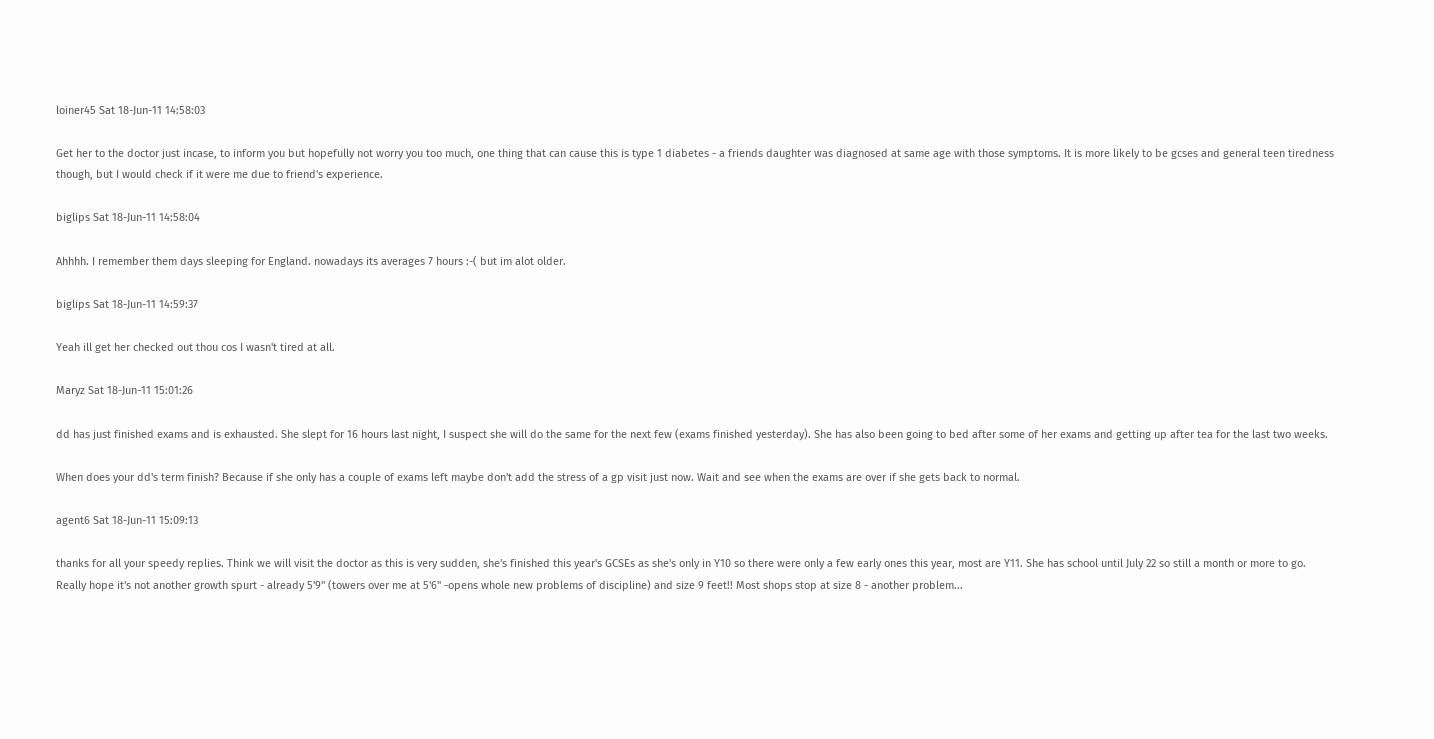loiner45 Sat 18-Jun-11 14:58:03

Get her to the doctor just incase, to inform you but hopefully not worry you too much, one thing that can cause this is type 1 diabetes - a friends daughter was diagnosed at same age with those symptoms. It is more likely to be gcses and general teen tiredness though, but I would check if it were me due to friend's experience.

biglips Sat 18-Jun-11 14:58:04

Ahhhh. I remember them days sleeping for England. nowadays its averages 7 hours :-( but im alot older.

biglips Sat 18-Jun-11 14:59:37

Yeah ill get her checked out thou cos I wasn't tired at all.

Maryz Sat 18-Jun-11 15:01:26

dd has just finished exams and is exhausted. She slept for 16 hours last night, I suspect she will do the same for the next few (exams finished yesterday). She has also been going to bed after some of her exams and getting up after tea for the last two weeks.

When does your dd's term finish? Because if she only has a couple of exams left maybe don't add the stress of a gp visit just now. Wait and see when the exams are over if she gets back to normal.

agent6 Sat 18-Jun-11 15:09:13

thanks for all your speedy replies. Think we will visit the doctor as this is very sudden, she's finished this year's GCSEs as she's only in Y10 so there were only a few early ones this year, most are Y11. She has school until July 22 so still a month or more to go. Really hope it's not another growth spurt - already 5'9" (towers over me at 5'6" -opens whole new problems of discipline) and size 9 feet!! Most shops stop at size 8 - another problem...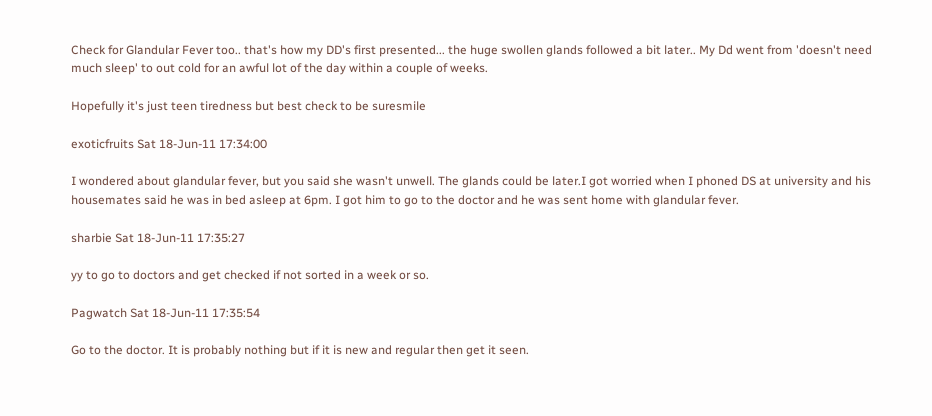Check for Glandular Fever too.. that's how my DD's first presented... the huge swollen glands followed a bit later.. My Dd went from 'doesn't need much sleep' to out cold for an awful lot of the day within a couple of weeks.

Hopefully it's just teen tiredness but best check to be suresmile

exoticfruits Sat 18-Jun-11 17:34:00

I wondered about glandular fever, but you said she wasn't unwell. The glands could be later.I got worried when I phoned DS at university and his housemates said he was in bed asleep at 6pm. I got him to go to the doctor and he was sent home with glandular fever.

sharbie Sat 18-Jun-11 17:35:27

yy to go to doctors and get checked if not sorted in a week or so.

Pagwatch Sat 18-Jun-11 17:35:54

Go to the doctor. It is probably nothing but if it is new and regular then get it seen.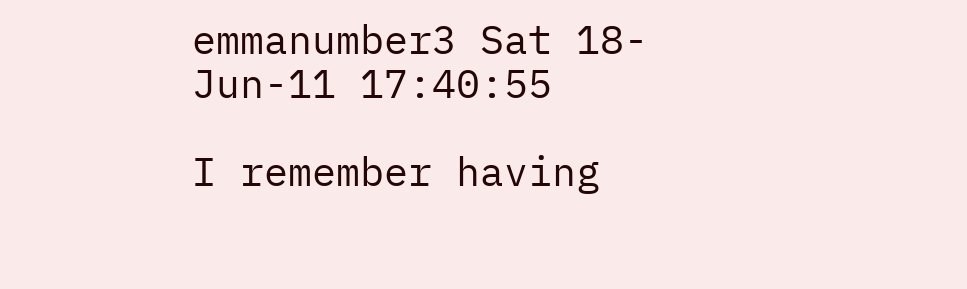emmanumber3 Sat 18-Jun-11 17:40:55

I remember having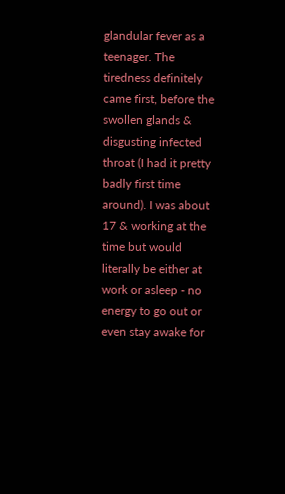glandular fever as a teenager. The tiredness definitely came first, before the swollen glands & disgusting infected throat (I had it pretty badly first time around). I was about 17 & working at the time but would literally be either at work or asleep - no energy to go out or even stay awake for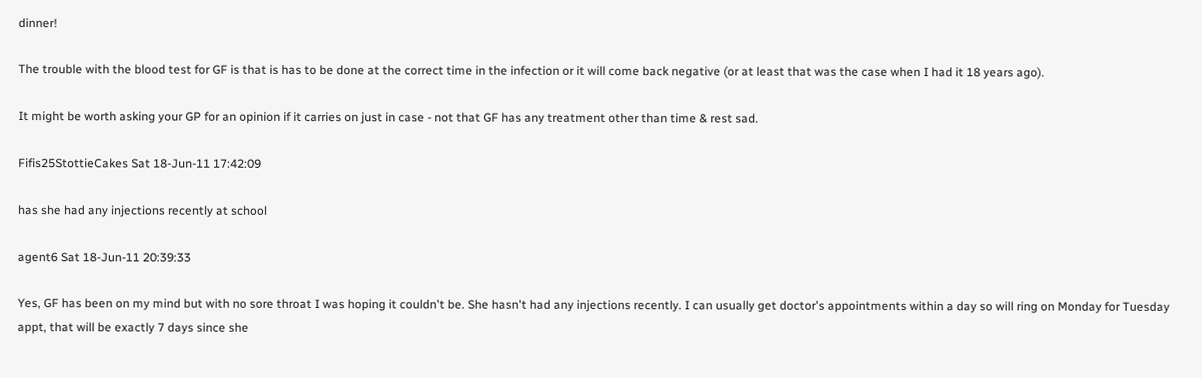dinner!

The trouble with the blood test for GF is that is has to be done at the correct time in the infection or it will come back negative (or at least that was the case when I had it 18 years ago).

It might be worth asking your GP for an opinion if it carries on just in case - not that GF has any treatment other than time & rest sad.

Fifis25StottieCakes Sat 18-Jun-11 17:42:09

has she had any injections recently at school

agent6 Sat 18-Jun-11 20:39:33

Yes, GF has been on my mind but with no sore throat I was hoping it couldn't be. She hasn't had any injections recently. I can usually get doctor's appointments within a day so will ring on Monday for Tuesday appt, that will be exactly 7 days since she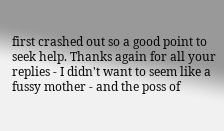first crashed out so a good point to seek help. Thanks again for all your replies - I didn't want to seem like a fussy mother - and the poss of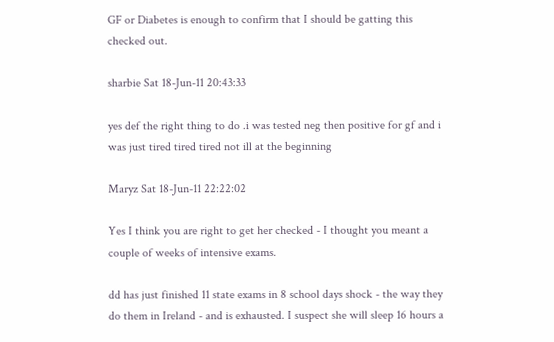GF or Diabetes is enough to confirm that I should be gatting this checked out.

sharbie Sat 18-Jun-11 20:43:33

yes def the right thing to do .i was tested neg then positive for gf and i was just tired tired tired not ill at the beginning

Maryz Sat 18-Jun-11 22:22:02

Yes I think you are right to get her checked - I thought you meant a couple of weeks of intensive exams.

dd has just finished 11 state exams in 8 school days shock - the way they do them in Ireland - and is exhausted. I suspect she will sleep 16 hours a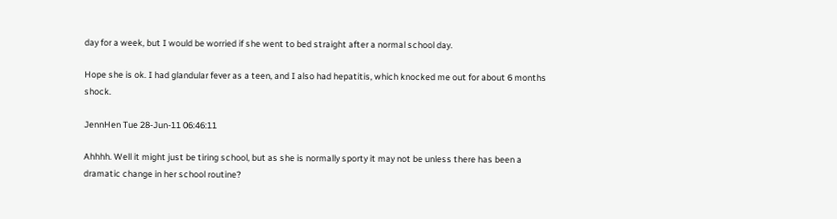day for a week, but I would be worried if she went to bed straight after a normal school day.

Hope she is ok. I had glandular fever as a teen, and I also had hepatitis, which knocked me out for about 6 months shock.

JennHen Tue 28-Jun-11 06:46:11

Ahhhh. Well it might just be tiring school, but as she is normally sporty it may not be unless there has been a dramatic change in her school routine?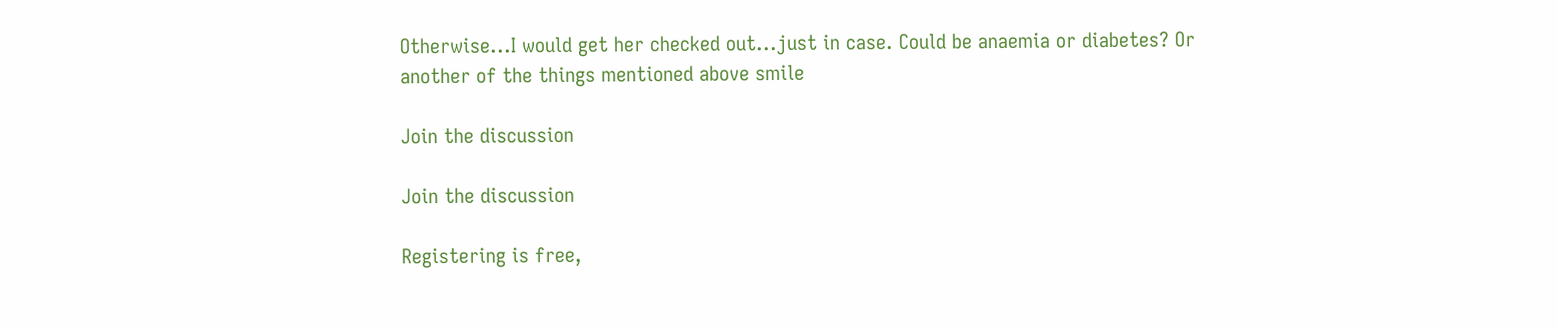Otherwise...I would get her checked out...just in case. Could be anaemia or diabetes? Or another of the things mentioned above smile

Join the discussion

Join the discussion

Registering is free,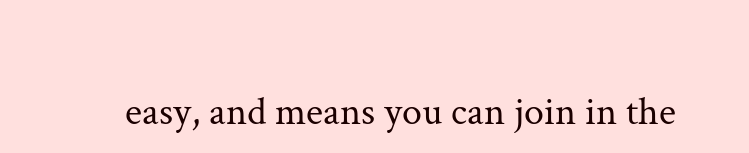easy, and means you can join in the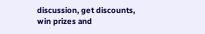discussion, get discounts, win prizes and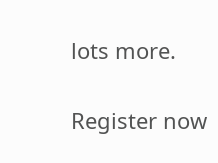lots more.

Register now